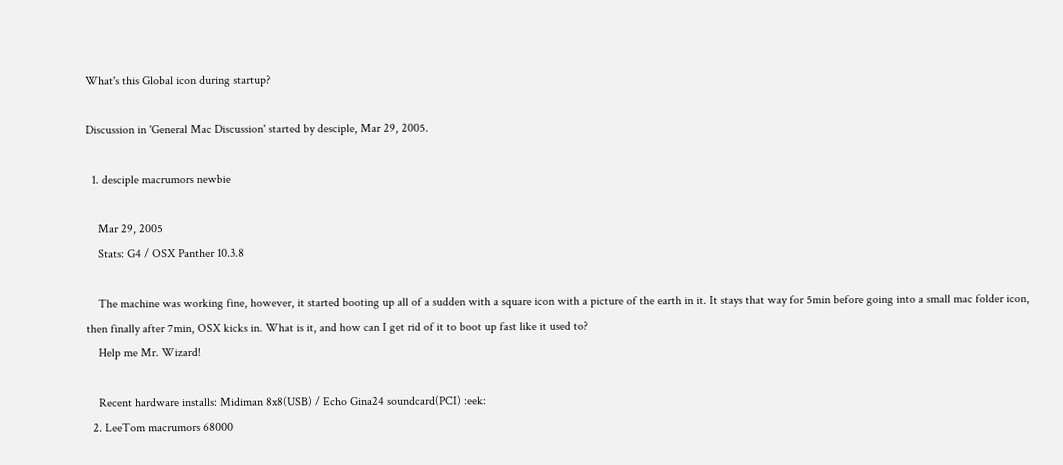What's this Global icon during startup?

Discussion in 'General Mac Discussion' started by desciple, Mar 29, 2005.

  1. desciple macrumors newbie

    Mar 29, 2005
    Stats: G4 / OSX Panther 10.3.8

    The machine was working fine, however, it started booting up all of a sudden with a square icon with a picture of the earth in it. It stays that way for 5min before going into a small mac folder icon, then finally after 7min, OSX kicks in. What is it, and how can I get rid of it to boot up fast like it used to?
    Help me Mr. Wizard!

    Recent hardware installs: Midiman 8x8(USB) / Echo Gina24 soundcard(PCI) :eek:
  2. LeeTom macrumors 68000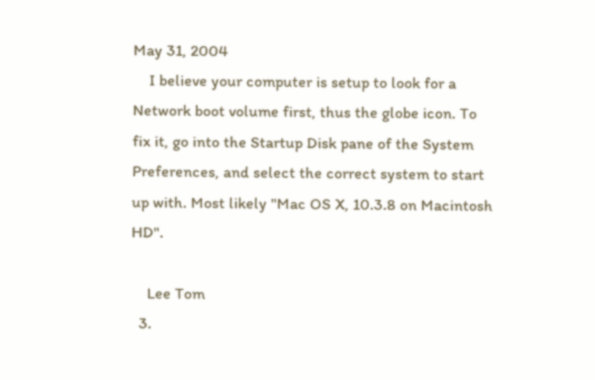May 31, 2004
    I believe your computer is setup to look for a Network boot volume first, thus the globe icon. To fix it, go into the Startup Disk pane of the System Preferences, and select the correct system to start up with. Most likely "Mac OS X, 10.3.8 on Macintosh HD".

    Lee Tom
  3.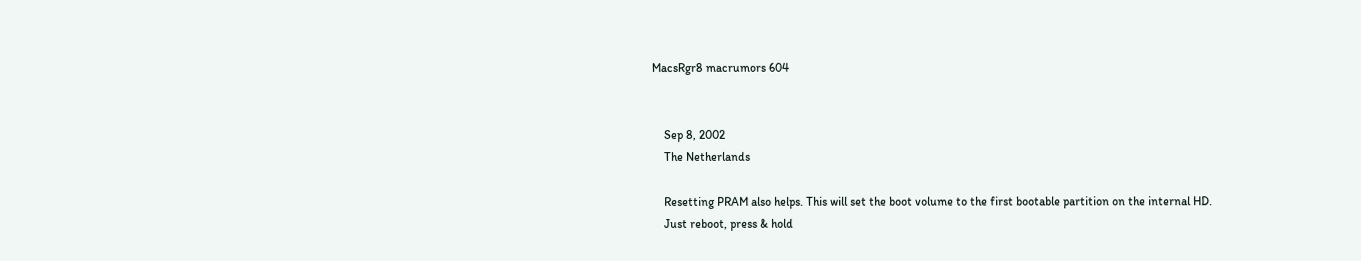MacsRgr8 macrumors 604


    Sep 8, 2002
    The Netherlands

    Resetting PRAM also helps. This will set the boot volume to the first bootable partition on the internal HD.
    Just reboot, press & hold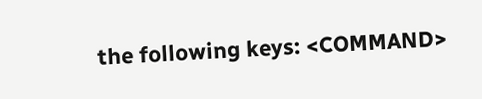the following keys: <COMMAND>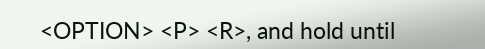<OPTION> <P> <R>, and hold until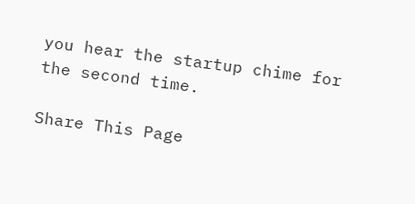you hear the startup chime for the second time.

Share This Page